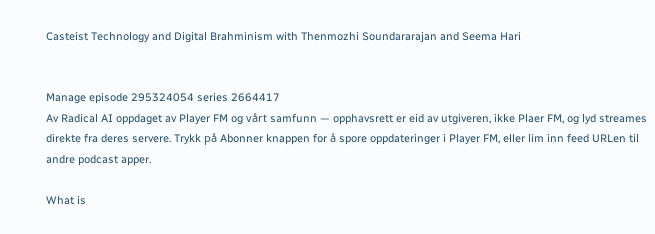Casteist Technology and Digital Brahminism with Thenmozhi Soundararajan and Seema Hari


Manage episode 295324054 series 2664417
Av Radical AI oppdaget av Player FM og vårt samfunn — opphavsrett er eid av utgiveren, ikke Plaer FM, og lyd streames direkte fra deres servere. Trykk på Abonner knappen for å spore oppdateringer i Player FM, eller lim inn feed URLen til andre podcast apper.

What is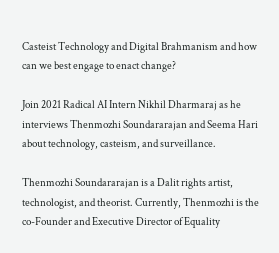Casteist Technology and Digital Brahmanism and how can we best engage to enact change?

Join 2021 Radical AI Intern Nikhil Dharmaraj as he interviews Thenmozhi Soundararajan and Seema Hari about technology, casteism, and surveillance.

Thenmozhi Soundararajan is a Dalit rights artist, technologist, and theorist. Currently, Thenmozhi is the co-Founder and Executive Director of Equality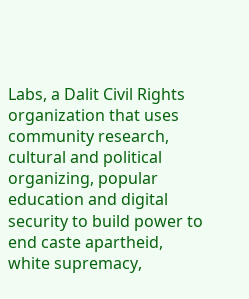Labs, a Dalit Civil Rights organization that uses community research, cultural and political organizing, popular education and digital security to build power to end caste apartheid, white supremacy,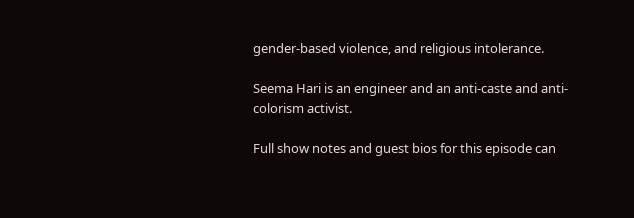gender-based violence, and religious intolerance.

Seema Hari is an engineer and an anti-caste and anti-colorism activist.

Full show notes and guest bios for this episode can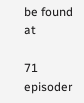be found at

71 episoder